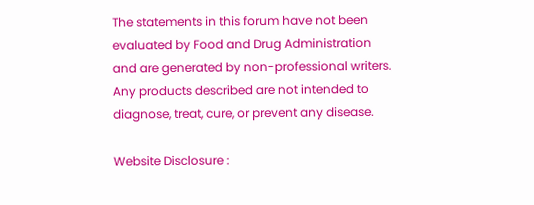The statements in this forum have not been evaluated by Food and Drug Administration and are generated by non-professional writers. Any products described are not intended to diagnose, treat, cure, or prevent any disease.

Website Disclosure :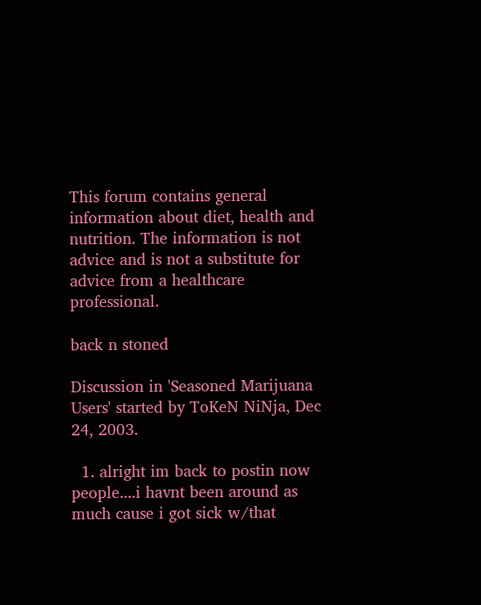This forum contains general information about diet, health and nutrition. The information is not advice and is not a substitute for advice from a healthcare professional.

back n stoned

Discussion in 'Seasoned Marijuana Users' started by ToKeN NiNja, Dec 24, 2003.

  1. alright im back to postin now people....i havnt been around as much cause i got sick w/that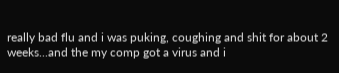really bad flu and i was puking, coughing and shit for about 2 weeks...and the my comp got a virus and i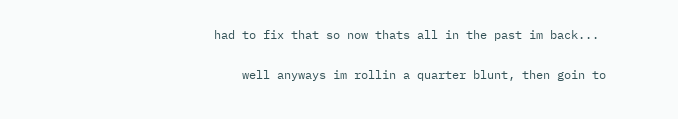had to fix that so now thats all in the past im back...

    well anyways im rollin a quarter blunt, then goin to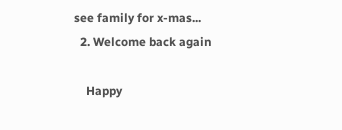see family for x-mas...
  2. Welcome back again

    Happy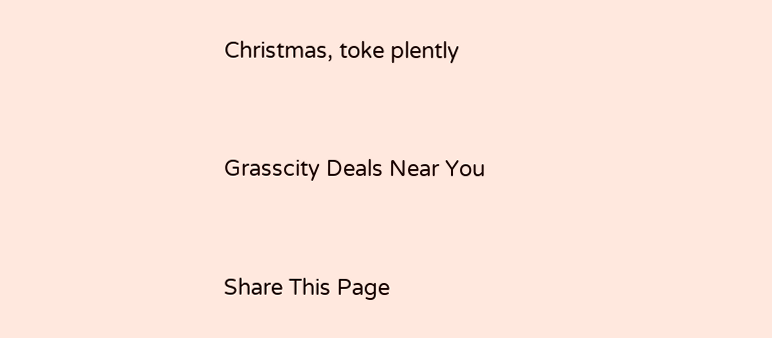Christmas, toke plently


Grasscity Deals Near You


Share This Page